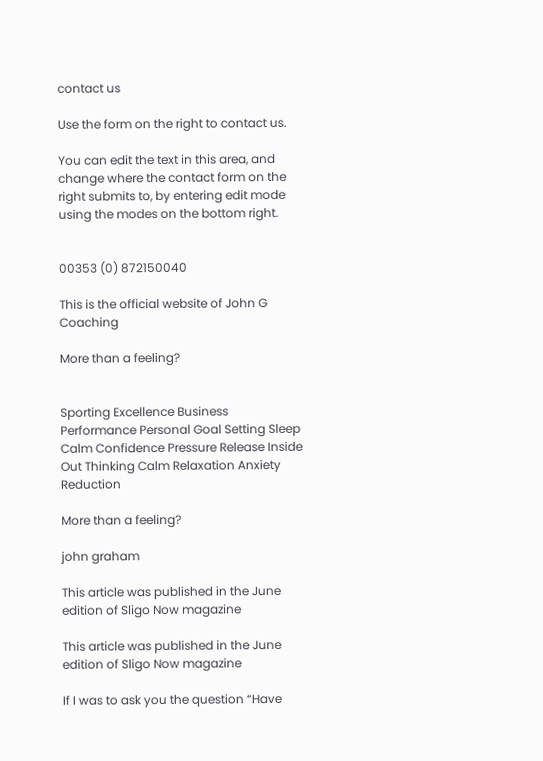contact us

Use the form on the right to contact us.

You can edit the text in this area, and change where the contact form on the right submits to, by entering edit mode using the modes on the bottom right.


00353 (0) 872150040

This is the official website of John G Coaching

More than a feeling?


Sporting Excellence Business Performance Personal Goal Setting Sleep Calm Confidence Pressure Release Inside Out Thinking Calm Relaxation Anxiety Reduction

More than a feeling?

john graham

This article was published in the June edition of Sligo Now magazine

This article was published in the June edition of Sligo Now magazine

If I was to ask you the question “Have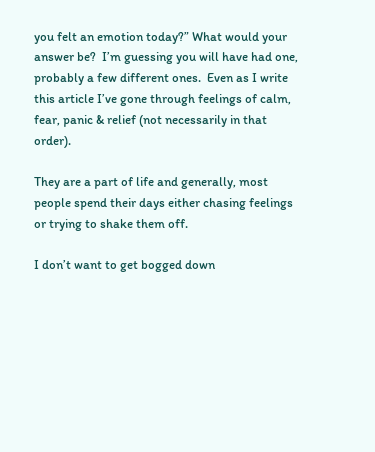you felt an emotion today?” What would your answer be?  I’m guessing you will have had one, probably a few different ones.  Even as I write this article I’ve gone through feelings of calm, fear, panic & relief (not necessarily in that order).

They are a part of life and generally, most people spend their days either chasing feelings or trying to shake them off.

I don’t want to get bogged down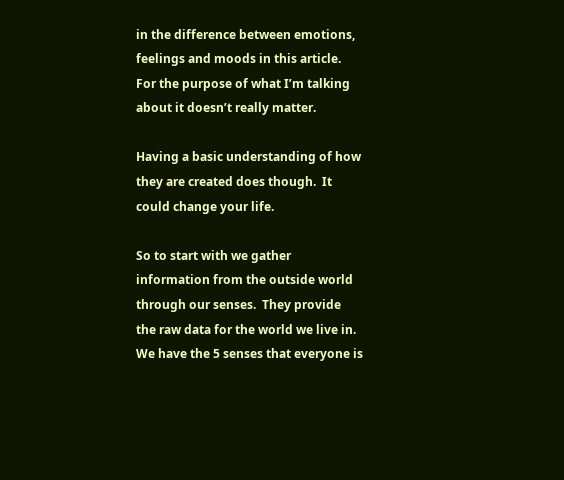in the difference between emotions, feelings and moods in this article.  For the purpose of what I’m talking about it doesn’t really matter.

Having a basic understanding of how they are created does though.  It could change your life.

So to start with we gather information from the outside world through our senses.  They provide the raw data for the world we live in.  We have the 5 senses that everyone is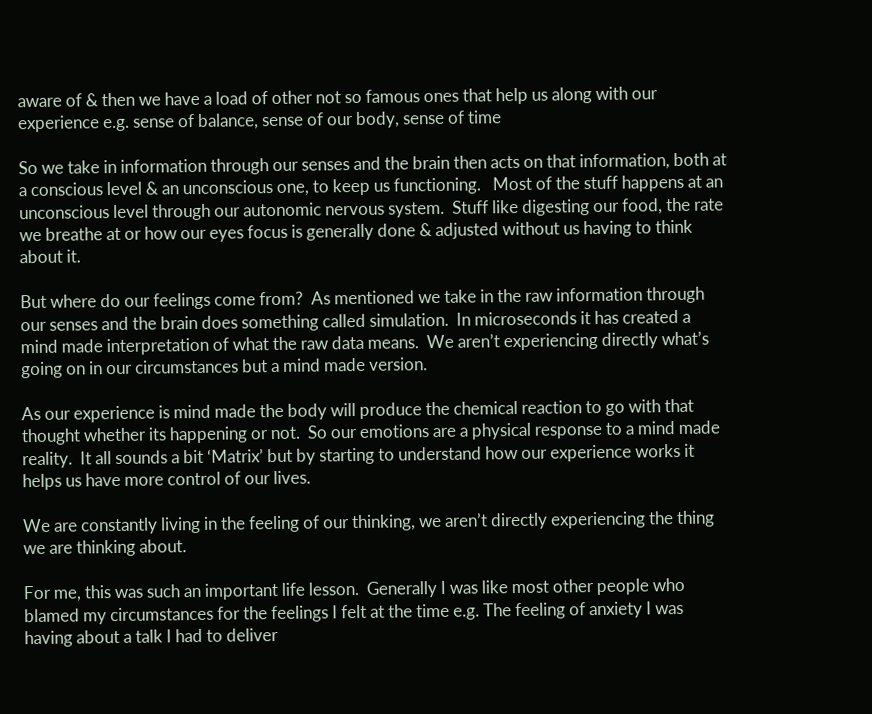aware of & then we have a load of other not so famous ones that help us along with our experience e.g. sense of balance, sense of our body, sense of time

So we take in information through our senses and the brain then acts on that information, both at a conscious level & an unconscious one, to keep us functioning.   Most of the stuff happens at an unconscious level through our autonomic nervous system.  Stuff like digesting our food, the rate we breathe at or how our eyes focus is generally done & adjusted without us having to think about it.

But where do our feelings come from?  As mentioned we take in the raw information through our senses and the brain does something called simulation.  In microseconds it has created a mind made interpretation of what the raw data means.  We aren’t experiencing directly what’s going on in our circumstances but a mind made version.

As our experience is mind made the body will produce the chemical reaction to go with that thought whether its happening or not.  So our emotions are a physical response to a mind made reality.  It all sounds a bit ‘Matrix’ but by starting to understand how our experience works it helps us have more control of our lives.

We are constantly living in the feeling of our thinking, we aren’t directly experiencing the thing we are thinking about.

For me, this was such an important life lesson.  Generally I was like most other people who blamed my circumstances for the feelings I felt at the time e.g. The feeling of anxiety I was having about a talk I had to deliver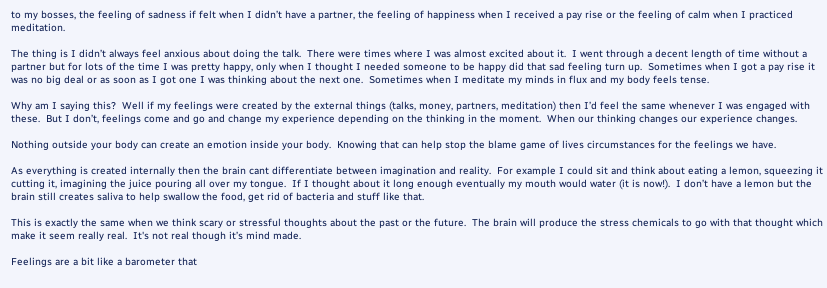to my bosses, the feeling of sadness if felt when I didn’t have a partner, the feeling of happiness when I received a pay rise or the feeling of calm when I practiced meditation.

The thing is I didn’t always feel anxious about doing the talk.  There were times where I was almost excited about it.  I went through a decent length of time without a partner but for lots of the time I was pretty happy, only when I thought I needed someone to be happy did that sad feeling turn up.  Sometimes when I got a pay rise it was no big deal or as soon as I got one I was thinking about the next one.  Sometimes when I meditate my minds in flux and my body feels tense.

Why am I saying this?  Well if my feelings were created by the external things (talks, money, partners, meditation) then I’d feel the same whenever I was engaged with these.  But I don’t, feelings come and go and change my experience depending on the thinking in the moment.  When our thinking changes our experience changes.

Nothing outside your body can create an emotion inside your body.  Knowing that can help stop the blame game of lives circumstances for the feelings we have.

As everything is created internally then the brain cant differentiate between imagination and reality.  For example I could sit and think about eating a lemon, squeezing it cutting it, imagining the juice pouring all over my tongue.  If I thought about it long enough eventually my mouth would water (it is now!).  I don’t have a lemon but the brain still creates saliva to help swallow the food, get rid of bacteria and stuff like that.

This is exactly the same when we think scary or stressful thoughts about the past or the future.  The brain will produce the stress chemicals to go with that thought which make it seem really real.  It's not real though it’s mind made.

Feelings are a bit like a barometer that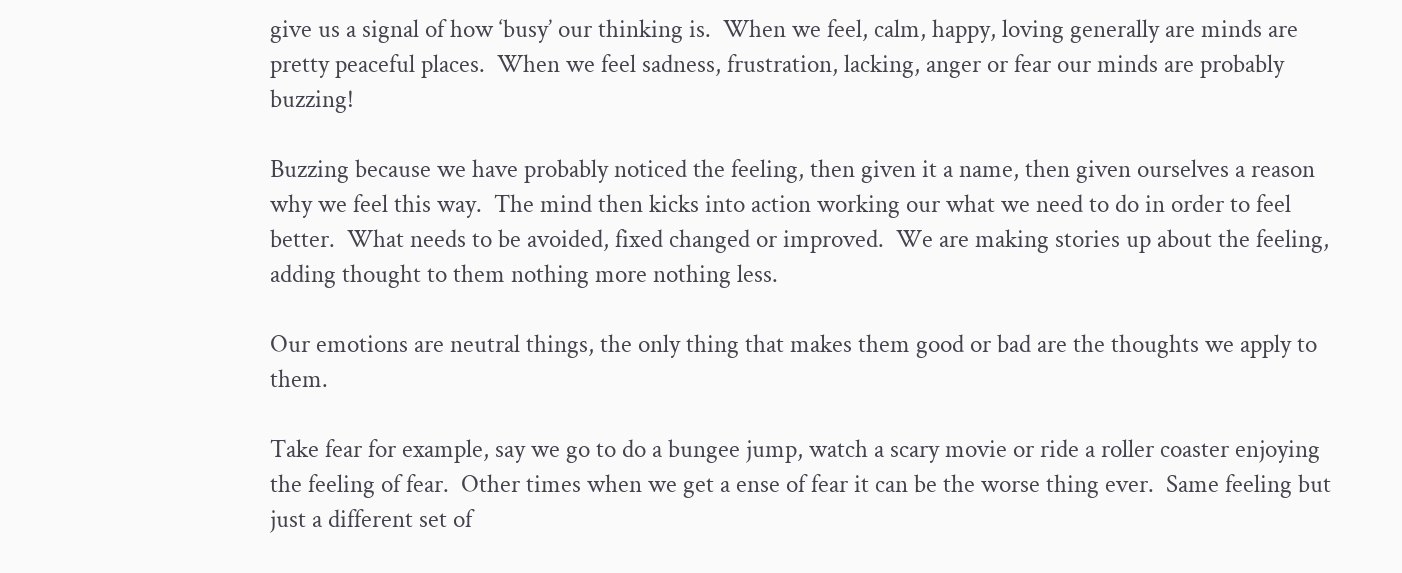give us a signal of how ‘busy’ our thinking is.  When we feel, calm, happy, loving generally are minds are pretty peaceful places.  When we feel sadness, frustration, lacking, anger or fear our minds are probably buzzing!

Buzzing because we have probably noticed the feeling, then given it a name, then given ourselves a reason why we feel this way.  The mind then kicks into action working our what we need to do in order to feel better.  What needs to be avoided, fixed changed or improved.  We are making stories up about the feeling, adding thought to them nothing more nothing less.

Our emotions are neutral things, the only thing that makes them good or bad are the thoughts we apply to them.

Take fear for example, say we go to do a bungee jump, watch a scary movie or ride a roller coaster enjoying the feeling of fear.  Other times when we get a ense of fear it can be the worse thing ever.  Same feeling but just a different set of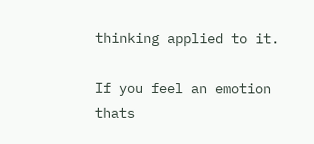thinking applied to it.

If you feel an emotion thats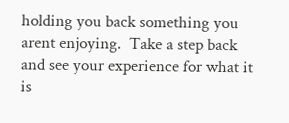holding you back something you arent enjoying.  Take a step back and see your experience for what it is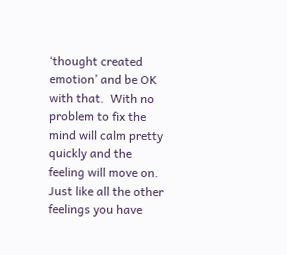‘thought created emotion’ and be OK with that.  With no problem to fix the mind will calm pretty quickly and the feeling will move on.  Just like all the other feelings you have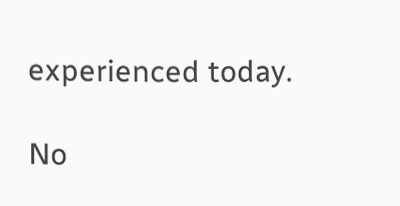experienced today.

No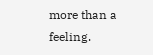more than a feeling.